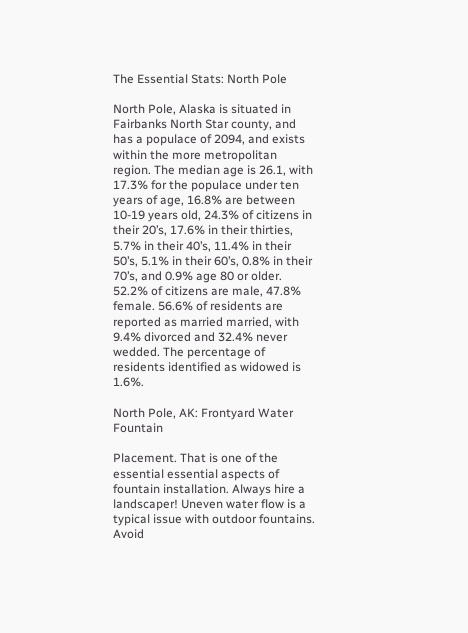The Essential Stats: North Pole

North Pole, Alaska is situated in Fairbanks North Star county, and has a populace of 2094, and exists within the more metropolitan region. The median age is 26.1, with 17.3% for the populace under ten years of age, 16.8% are between 10-19 years old, 24.3% of citizens in their 20’s, 17.6% in their thirties, 5.7% in their 40’s, 11.4% in their 50’s, 5.1% in their 60’s, 0.8% in their 70’s, and 0.9% age 80 or older. 52.2% of citizens are male, 47.8% female. 56.6% of residents are reported as married married, with 9.4% divorced and 32.4% never wedded. The percentage of residents identified as widowed is 1.6%.

North Pole, AK: Frontyard Water Fountain

Placement. That is one of the essential essential aspects of fountain installation. Always hire a landscaper! Uneven water flow is a typical issue with outdoor fountains. Avoid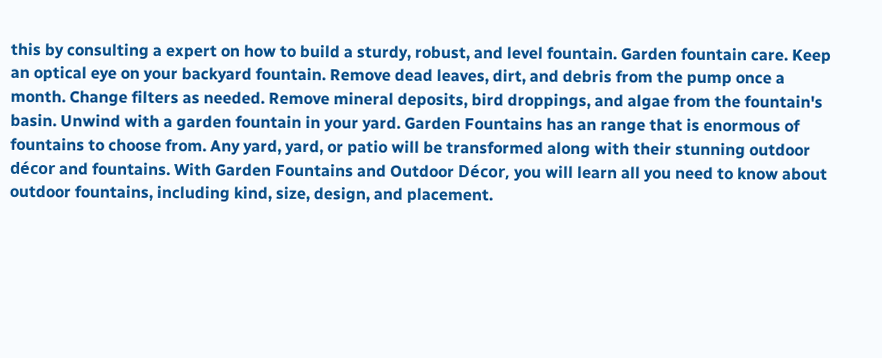this by consulting a expert on how to build a sturdy, robust, and level fountain. Garden fountain care. Keep an optical eye on your backyard fountain. Remove dead leaves, dirt, and debris from the pump once a month. Change filters as needed. Remove mineral deposits, bird droppings, and algae from the fountain's basin. Unwind with a garden fountain in your yard. Garden Fountains has an range that is enormous of fountains to choose from. Any yard, yard, or patio will be transformed along with their stunning outdoor décor and fountains. With Garden Fountains and Outdoor Décor, you will learn all you need to know about outdoor fountains, including kind, size, design, and placement.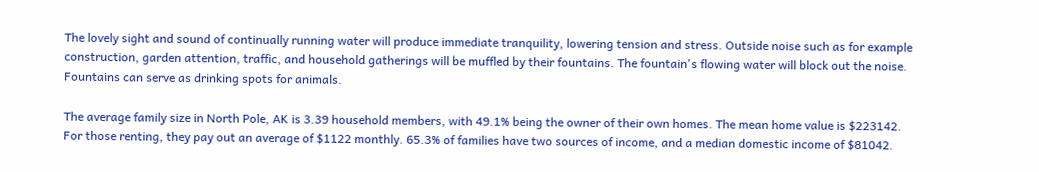The lovely sight and sound of continually running water will produce immediate tranquility, lowering tension and stress. Outside noise such as for example construction, garden attention, traffic, and household gatherings will be muffled by their fountains. The fountain's flowing water will block out the noise. Fountains can serve as drinking spots for animals.

The average family size in North Pole, AK is 3.39 household members, with 49.1% being the owner of their own homes. The mean home value is $223142. For those renting, they pay out an average of $1122 monthly. 65.3% of families have two sources of income, and a median domestic income of $81042.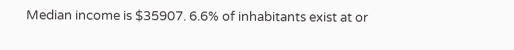Median income is $35907. 6.6% of inhabitants exist at or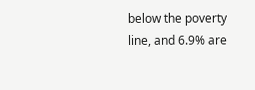below the poverty line, and 6.9% are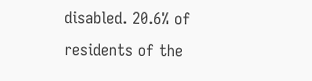disabled. 20.6% of residents of the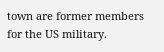town are former members for the US military.